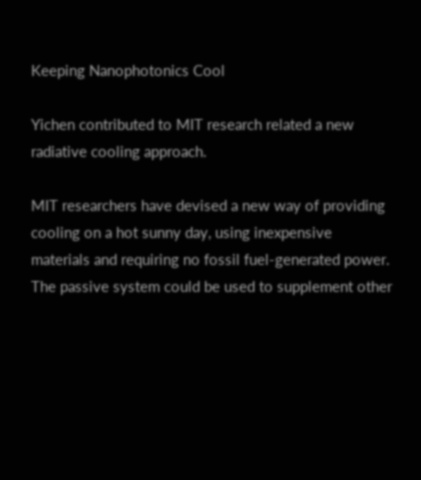Keeping Nanophotonics Cool

Yichen contributed to MIT research related a new radiative cooling approach.

MIT researchers have devised a new way of providing cooling on a hot sunny day, using inexpensive materials and requiring no fossil fuel-generated power. The passive system could be used to supplement other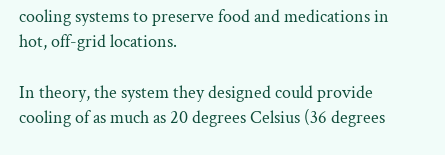cooling systems to preserve food and medications in hot, off-grid locations.

In theory, the system they designed could provide cooling of as much as 20 degrees Celsius (36 degrees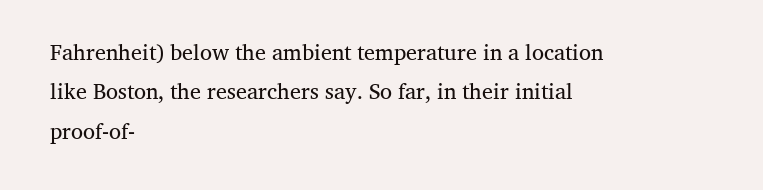Fahrenheit) below the ambient temperature in a location like Boston, the researchers say. So far, in their initial proof-of-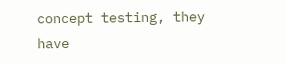concept testing, they have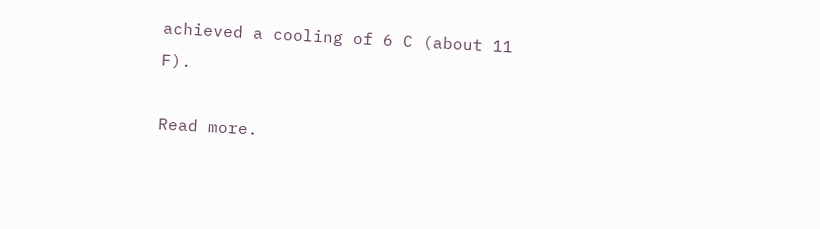achieved a cooling of 6 C (about 11 F).

Read more.